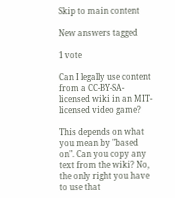Skip to main content

New answers tagged

1 vote

Can I legally use content from a CC-BY-SA-licensed wiki in an MIT-licensed video game?

This depends on what you mean by "based on". Can you copy any text from the wiki? No, the only right you have to use that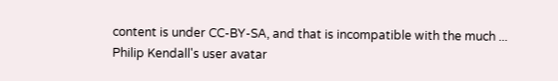content is under CC-BY-SA, and that is incompatible with the much ...
Philip Kendall's user avatar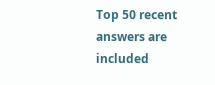Top 50 recent answers are included